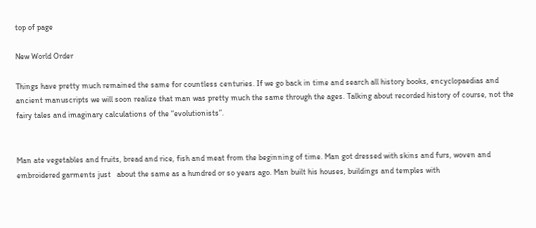top of page

New World Order

Things have pretty much remained the same for countless centuries. If we go back in time and search all history books, encyclopaedias and ancient manuscripts we will soon realize that man was pretty much the same through the ages. Talking about recorded history of course, not the fairy tales and imaginary calculations of the “evolutionists”.


Man ate vegetables and fruits, bread and rice, fish and meat from the beginning of time. Man got dressed with skins and furs, woven and embroidered garments just   about the same as a hundred or so years ago. Man built his houses, buildings and temples with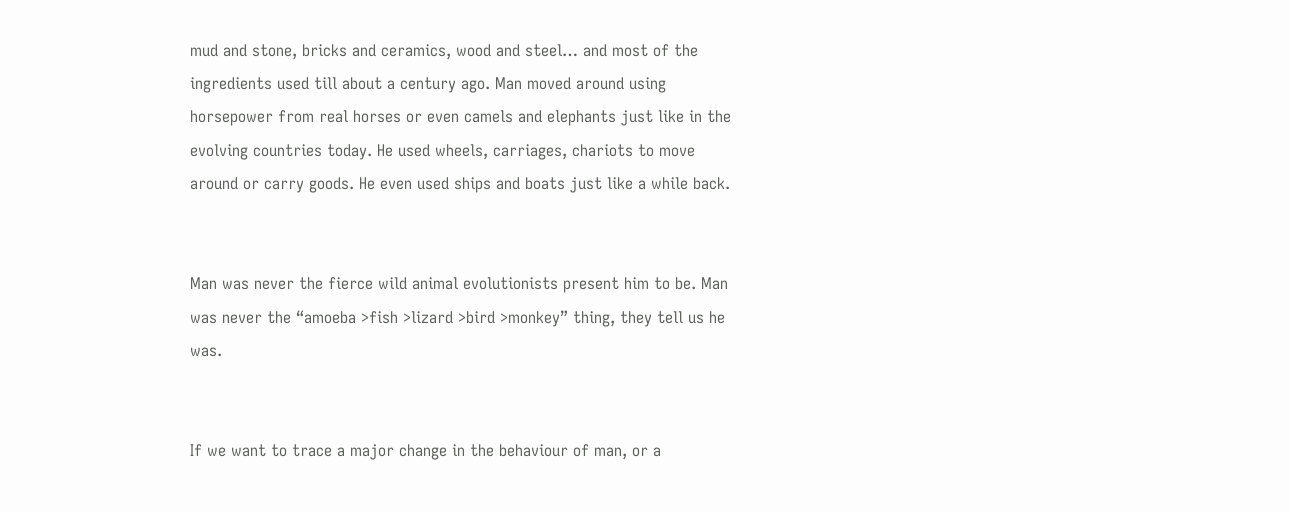mud and stone, bricks and ceramics, wood and steel… and most of the ingredients used till about a century ago. Man moved around using horsepower from real horses or even camels and elephants just like in the evolving countries today. He used wheels, carriages, chariots to move around or carry goods. He even used ships and boats just like a while back.


Man was never the fierce wild animal evolutionists present him to be. Man was never the “amoeba >fish >lizard >bird >monkey” thing, they tell us he was.


If we want to trace a major change in the behaviour of man, or a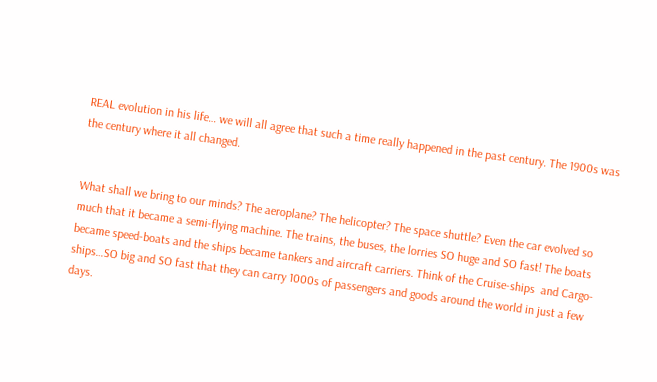REAL evolution in his life… we will all agree that such a time really happened in the past century. The 1900s was the century where it all changed.


What shall we bring to our minds? The aeroplane? The helicopter? The space shuttle? Even the car evolved so much that it became a semi-flying machine. The trains, the buses, the lorries SO huge and SO fast! The boats became speed-boats and the ships became tankers and aircraft carriers. Think of the Cruise-ships  and Cargo-ships…SO big and SO fast that they can carry 1000s of passengers and goods around the world in just a few days.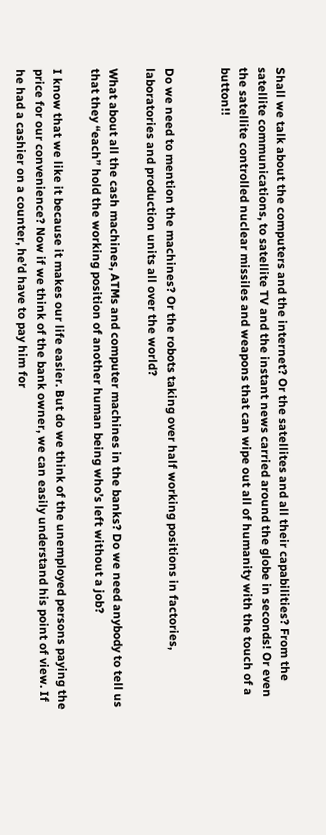Shall we talk about the computers and the internet? Or the satellites and all their capabilities? From the satellite communications, to satellite TV and the instant news carried around the globe in seconds! Or even the satellite controlled nuclear missiles and weapons that can wipe out all of humanity with the touch of a button!!


Do we need to mention the machines? Or the robots taking over half working positions in factories, laboratories and production units all over the world?

What about all the cash machines, ATMs and computer machines in the banks? Do we need anybody to tell us that they “each” hold the working position of another human being who’s left without a job?

I know that we like it because it makes our life easier. But do we think of the unemployed persons paying the price for our convenience? Now if we think of the bank owner, we can easily understand his point of view. If he had a cashier on a counter, he’d have to pay him for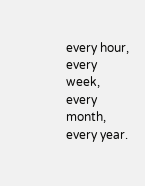every hour, every week, every month, every year.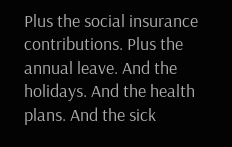Plus the social insurance contributions. Plus the annual leave. And the holidays. And the health plans. And the sick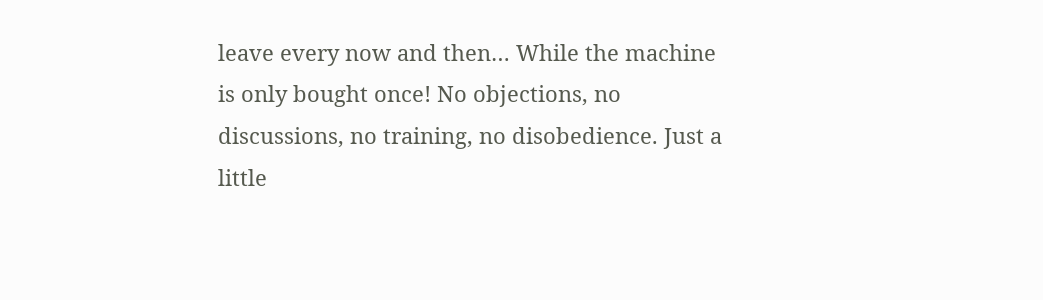leave every now and then… While the machine is only bought once! No objections, no discussions, no training, no disobedience. Just a little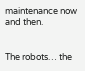maintenance now and then.


The robots… the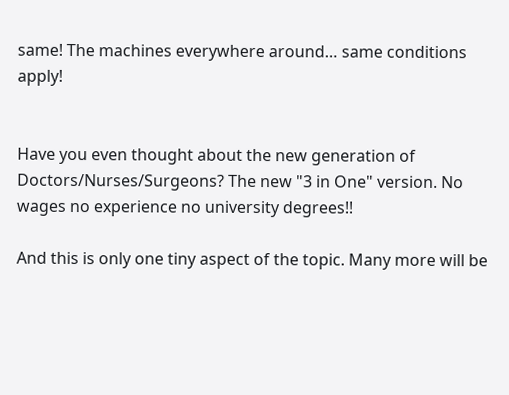same! The machines everywhere around… same conditions apply!


Have you even thought about the new generation of Doctors/Nurses/Surgeons? The new "3 in One" version. No wages no experience no university degrees!!

And this is only one tiny aspect of the topic. Many more will be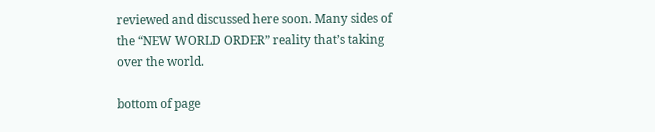reviewed and discussed here soon. Many sides of the “NEW WORLD ORDER” reality that’s taking over the world.

bottom of page